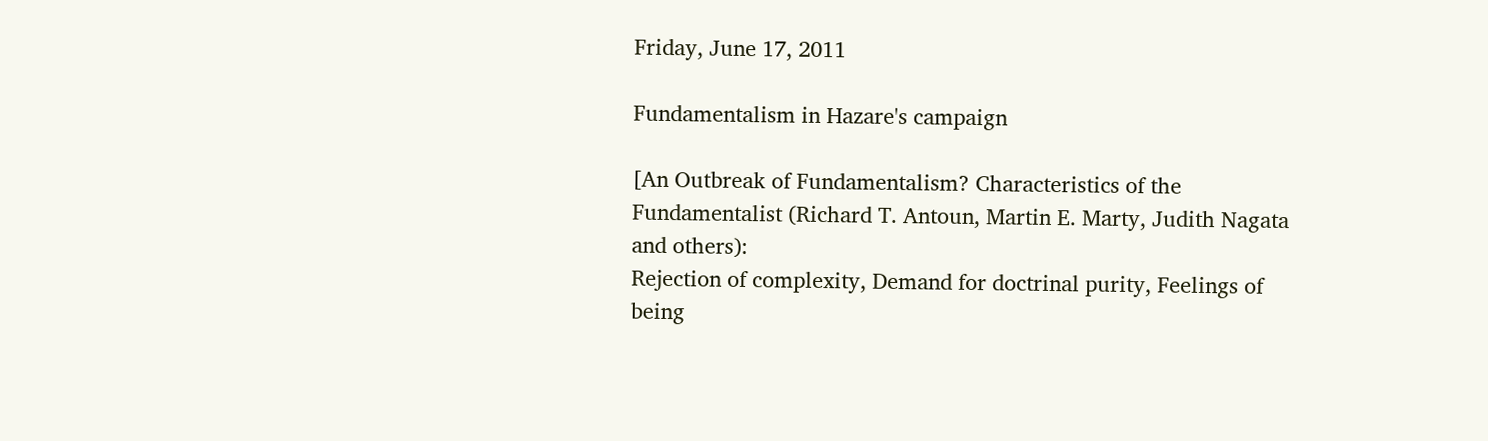Friday, June 17, 2011

Fundamentalism in Hazare's campaign

[An Outbreak of Fundamentalism? Characteristics of the Fundamentalist (Richard T. Antoun, Martin E. Marty, Judith Nagata and others):
Rejection of complexity, Demand for doctrinal purity, Feelings of being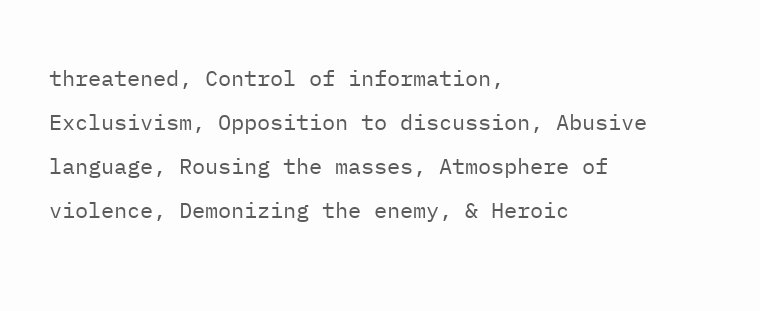threatened, Control of information, Exclusivism, Opposition to discussion, Abusive language, Rousing the masses, Atmosphere of violence, Demonizing the enemy, & Heroic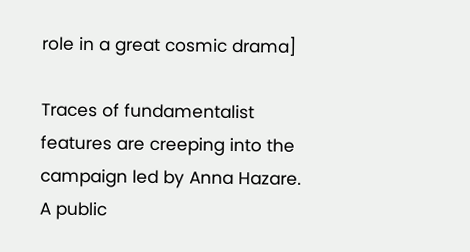role in a great cosmic drama]

Traces of fundamentalist features are creeping into the campaign led by Anna Hazare. A public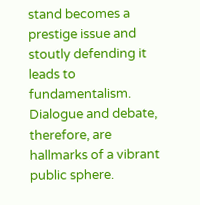stand becomes a prestige issue and stoutly defending it leads to fundamentalism. Dialogue and debate, therefore, are hallmarks of a vibrant public sphere.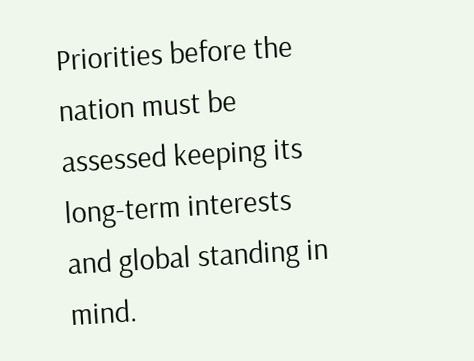Priorities before the nation must be assessed keeping its long-term interests and global standing in mind.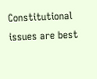Constitutional issues are best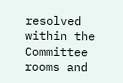resolved within the Committee rooms and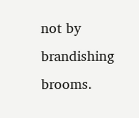not by brandishing brooms.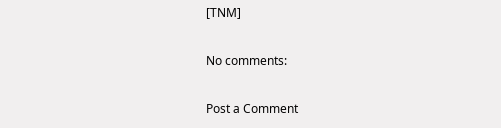[TNM]

No comments:

Post a Comment